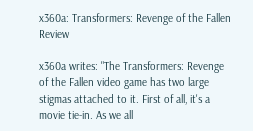x360a: Transformers: Revenge of the Fallen Review

x360a writes: "The Transformers: Revenge of the Fallen video game has two large stigmas attached to it. First of all, it's a movie tie-in. As we all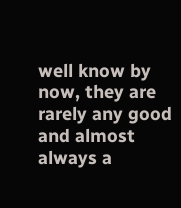well know by now, they are rarely any good and almost always a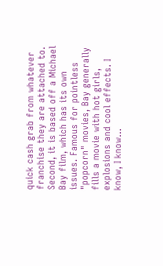quick cash grab from whatever franchise they are attached to. Second, it is based off a Michael Bay film, which has its own issues. Famous for pointless "popcorn" movies, Bay generally fills a movie with hot girls, explosions and cool effects. I know, I know...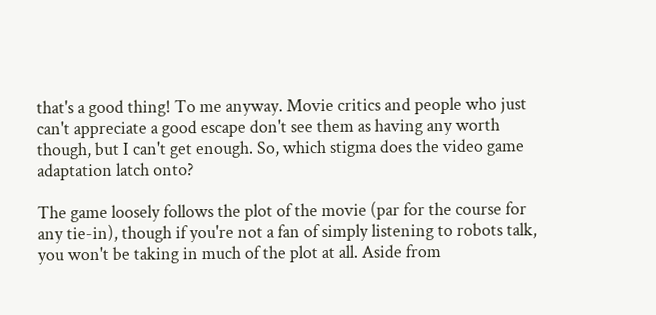that's a good thing! To me anyway. Movie critics and people who just can't appreciate a good escape don't see them as having any worth though, but I can't get enough. So, which stigma does the video game adaptation latch onto?

The game loosely follows the plot of the movie (par for the course for any tie-in), though if you're not a fan of simply listening to robots talk, you won't be taking in much of the plot at all. Aside from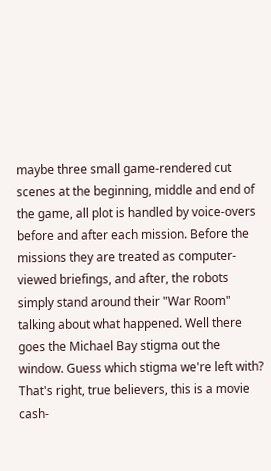maybe three small game-rendered cut scenes at the beginning, middle and end of the game, all plot is handled by voice-overs before and after each mission. Before the missions they are treated as computer-viewed briefings, and after, the robots simply stand around their "War Room" talking about what happened. Well there goes the Michael Bay stigma out the window. Guess which stigma we're left with? That's right, true believers, this is a movie cash-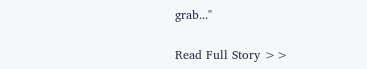grab..."

Read Full Story >>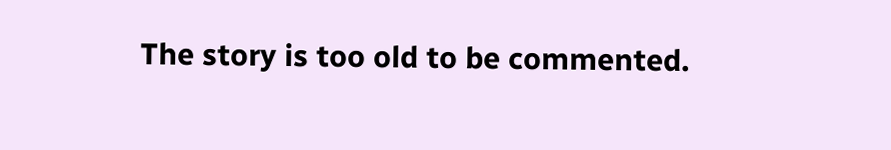The story is too old to be commented.